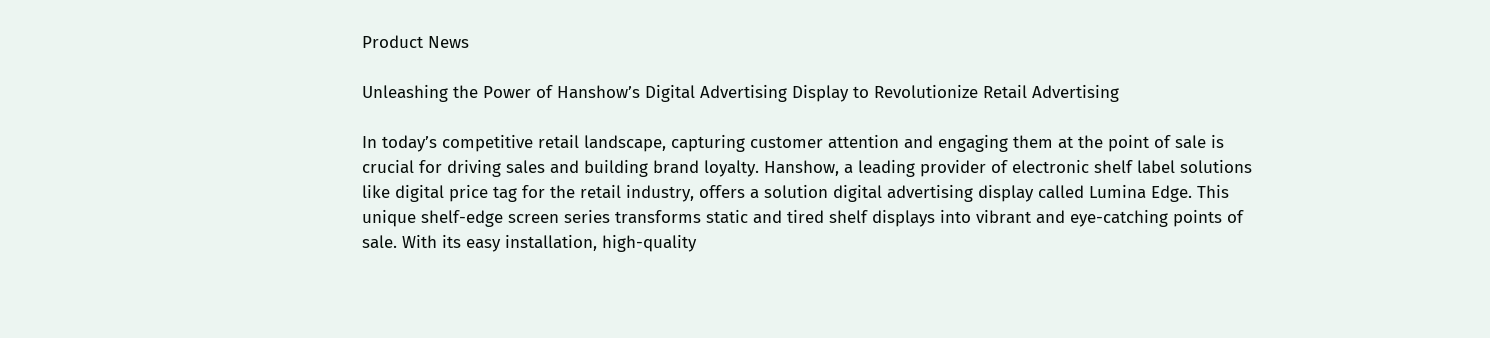Product News

Unleashing the Power of Hanshow’s Digital Advertising Display to Revolutionize Retail Advertising

In today’s competitive retail landscape, capturing customer attention and engaging them at the point of sale is crucial for driving sales and building brand loyalty. Hanshow, a leading provider of electronic shelf label solutions like digital price tag for the retail industry, offers a solution digital advertising display called Lumina Edge. This unique shelf-edge screen series transforms static and tired shelf displays into vibrant and eye-catching points of sale. With its easy installation, high-quality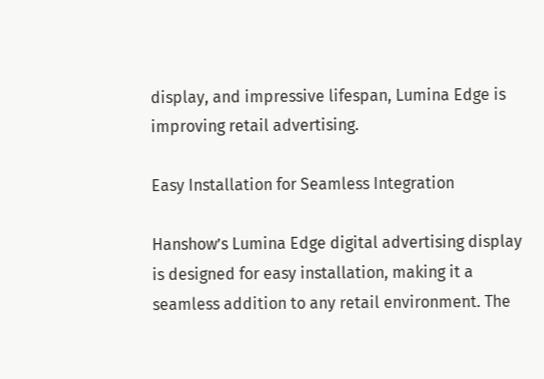display, and impressive lifespan, Lumina Edge is improving retail advertising.

Easy Installation for Seamless Integration

Hanshow’s Lumina Edge digital advertising display is designed for easy installation, making it a seamless addition to any retail environment. The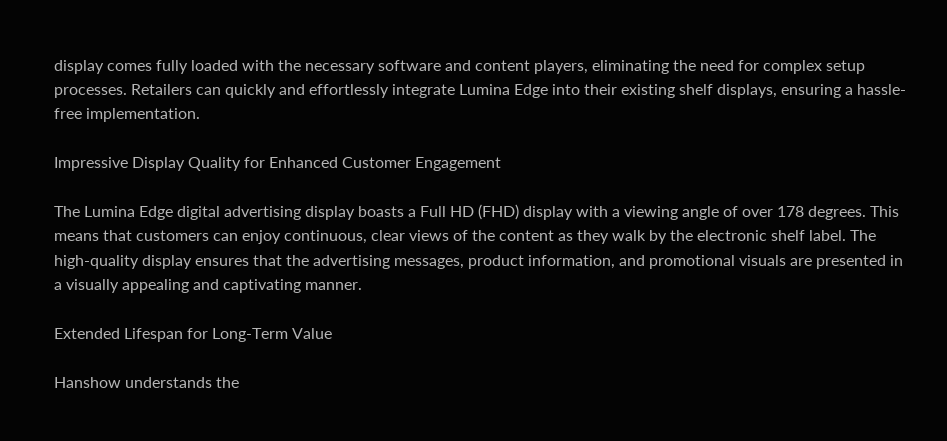display comes fully loaded with the necessary software and content players, eliminating the need for complex setup processes. Retailers can quickly and effortlessly integrate Lumina Edge into their existing shelf displays, ensuring a hassle-free implementation.

Impressive Display Quality for Enhanced Customer Engagement

The Lumina Edge digital advertising display boasts a Full HD (FHD) display with a viewing angle of over 178 degrees. This means that customers can enjoy continuous, clear views of the content as they walk by the electronic shelf label. The high-quality display ensures that the advertising messages, product information, and promotional visuals are presented in a visually appealing and captivating manner.

Extended Lifespan for Long-Term Value

Hanshow understands the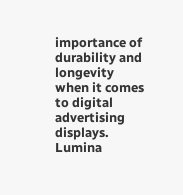importance of durability and longevity when it comes to digital advertising displays. Lumina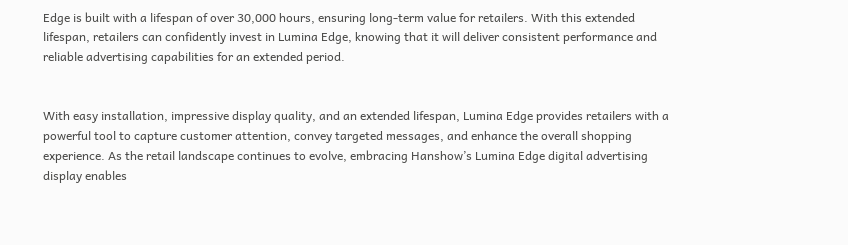Edge is built with a lifespan of over 30,000 hours, ensuring long-term value for retailers. With this extended lifespan, retailers can confidently invest in Lumina Edge, knowing that it will deliver consistent performance and reliable advertising capabilities for an extended period.


With easy installation, impressive display quality, and an extended lifespan, Lumina Edge provides retailers with a powerful tool to capture customer attention, convey targeted messages, and enhance the overall shopping experience. As the retail landscape continues to evolve, embracing Hanshow’s Lumina Edge digital advertising display enables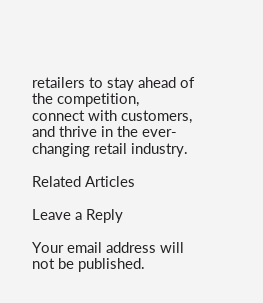retailers to stay ahead of the competition, connect with customers, and thrive in the ever-changing retail industry.

Related Articles

Leave a Reply

Your email address will not be published.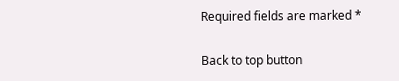Required fields are marked *

Back to top button